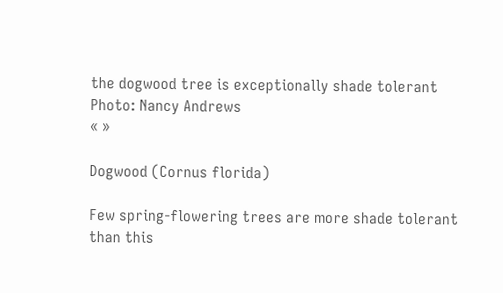the dogwood tree is exceptionally shade tolerant
Photo: Nancy Andrews
« »

Dogwood (Cornus florida)

Few spring-flowering trees are more shade tolerant than this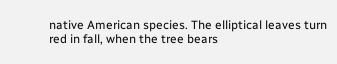native American species. The elliptical leaves turn red in fall, when the tree bears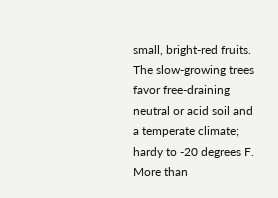small, bright-red fruits. The slow-growing trees favor free-draining neutral or acid soil and a temperate climate; hardy to -20 degrees F. More than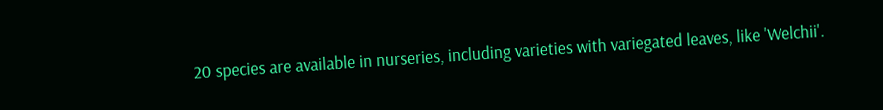20 species are available in nurseries, including varieties with variegated leaves, like 'Welchii'.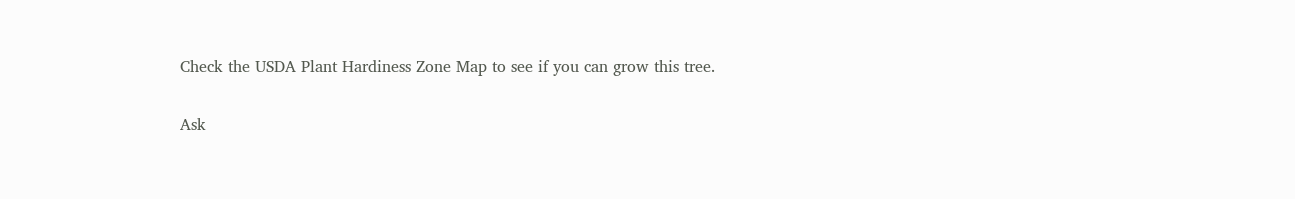Check the USDA Plant Hardiness Zone Map to see if you can grow this tree.

Ask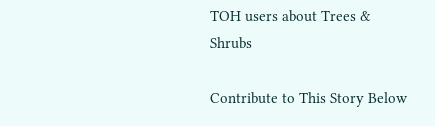TOH users about Trees & Shrubs

Contribute to This Story Below